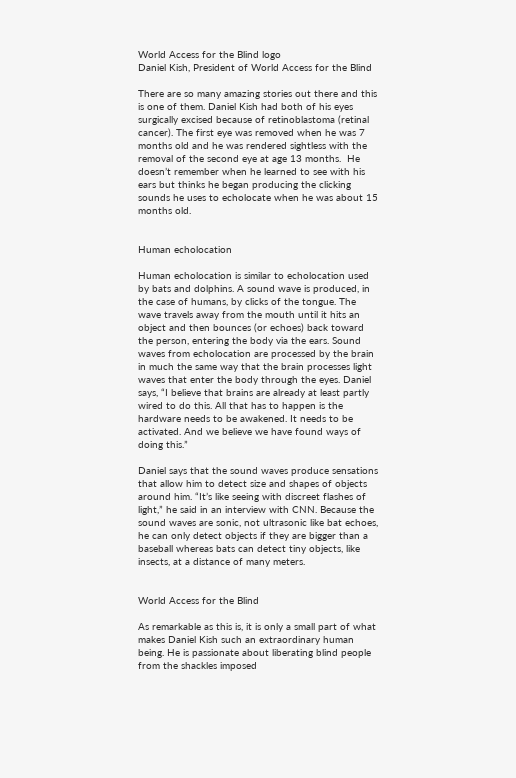World Access for the Blind logo
Daniel Kish, President of World Access for the Blind

There are so many amazing stories out there and this is one of them. Daniel Kish had both of his eyes surgically excised because of retinoblastoma (retinal cancer). The first eye was removed when he was 7 months old and he was rendered sightless with the removal of the second eye at age 13 months.  He doesn’t remember when he learned to see with his ears but thinks he began producing the clicking sounds he uses to echolocate when he was about 15 months old.


Human echolocation

Human echolocation is similar to echolocation used by bats and dolphins. A sound wave is produced, in the case of humans, by clicks of the tongue. The wave travels away from the mouth until it hits an object and then bounces (or echoes) back toward the person, entering the body via the ears. Sound waves from echolocation are processed by the brain in much the same way that the brain processes light waves that enter the body through the eyes. Daniel says, “I believe that brains are already at least partly wired to do this. All that has to happen is the hardware needs to be awakened. It needs to be activated. And we believe we have found ways of doing this.”

Daniel says that the sound waves produce sensations that allow him to detect size and shapes of objects around him. “It’s like seeing with discreet flashes of light,” he said in an interview with CNN. Because the sound waves are sonic, not ultrasonic like bat echoes, he can only detect objects if they are bigger than a baseball whereas bats can detect tiny objects, like insects, at a distance of many meters.


World Access for the Blind

As remarkable as this is, it is only a small part of what makes Daniel Kish such an extraordinary human being. He is passionate about liberating blind people from the shackles imposed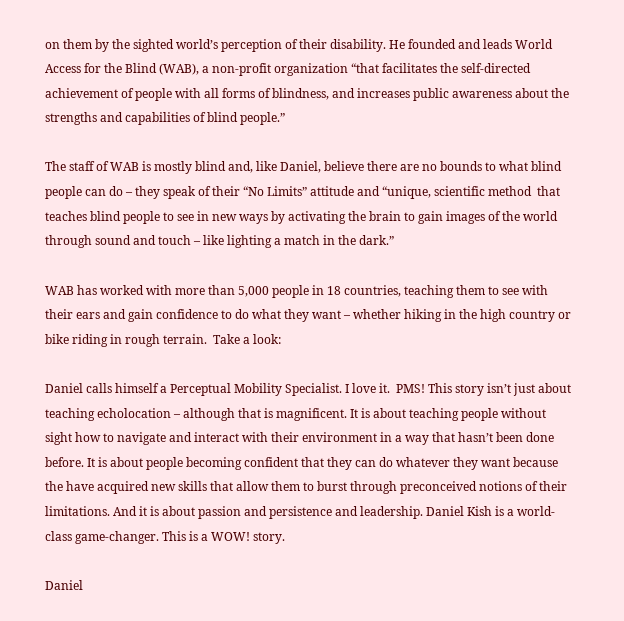on them by the sighted world’s perception of their disability. He founded and leads World Access for the Blind (WAB), a non-profit organization “that facilitates the self-directed achievement of people with all forms of blindness, and increases public awareness about the strengths and capabilities of blind people.”

The staff of WAB is mostly blind and, like Daniel, believe there are no bounds to what blind people can do – they speak of their “No Limits” attitude and “unique, scientific method  that teaches blind people to see in new ways by activating the brain to gain images of the world through sound and touch – like lighting a match in the dark.”

WAB has worked with more than 5,000 people in 18 countries, teaching them to see with their ears and gain confidence to do what they want – whether hiking in the high country or bike riding in rough terrain.  Take a look:

Daniel calls himself a Perceptual Mobility Specialist. I love it.  PMS! This story isn’t just about teaching echolocation – although that is magnificent. It is about teaching people without sight how to navigate and interact with their environment in a way that hasn’t been done before. It is about people becoming confident that they can do whatever they want because the have acquired new skills that allow them to burst through preconceived notions of their limitations. And it is about passion and persistence and leadership. Daniel Kish is a world-class game-changer. This is a WOW! story.

Daniel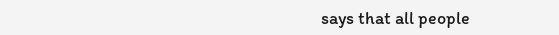says that all people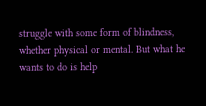struggle with some form of blindness, whether physical or mental. But what he wants to do is help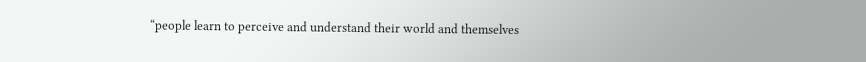“people learn to perceive and understand their world and themselves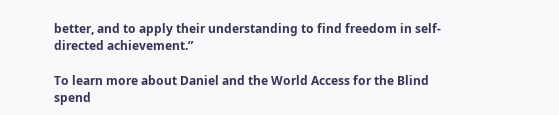better, and to apply their understanding to find freedom in self-directed achievement.”

To learn more about Daniel and the World Access for the Blind spend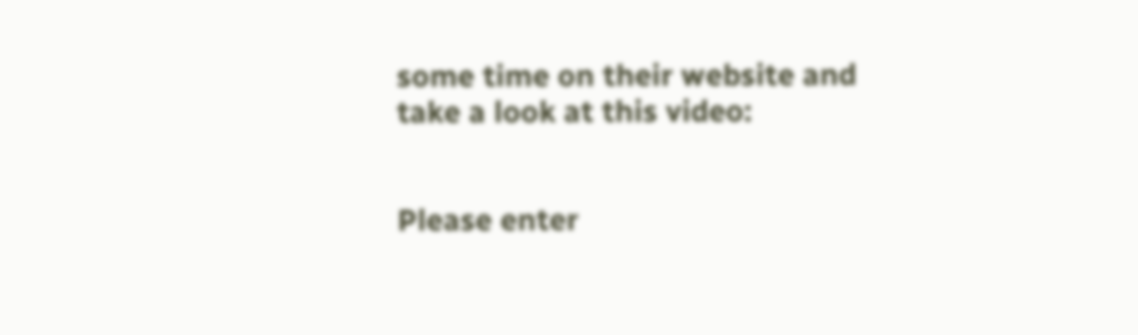some time on their website and take a look at this video:


Please enter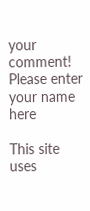your comment!
Please enter your name here

This site uses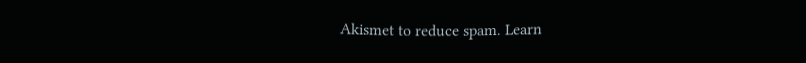Akismet to reduce spam. Learn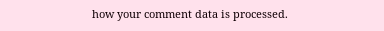how your comment data is processed.